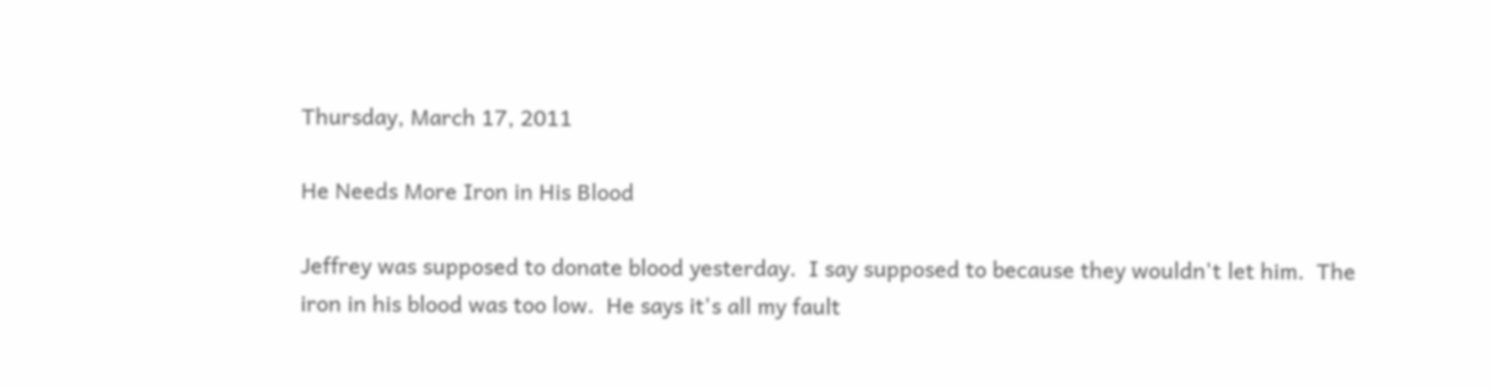Thursday, March 17, 2011

He Needs More Iron in His Blood

Jeffrey was supposed to donate blood yesterday.  I say supposed to because they wouldn't let him.  The iron in his blood was too low.  He says it's all my fault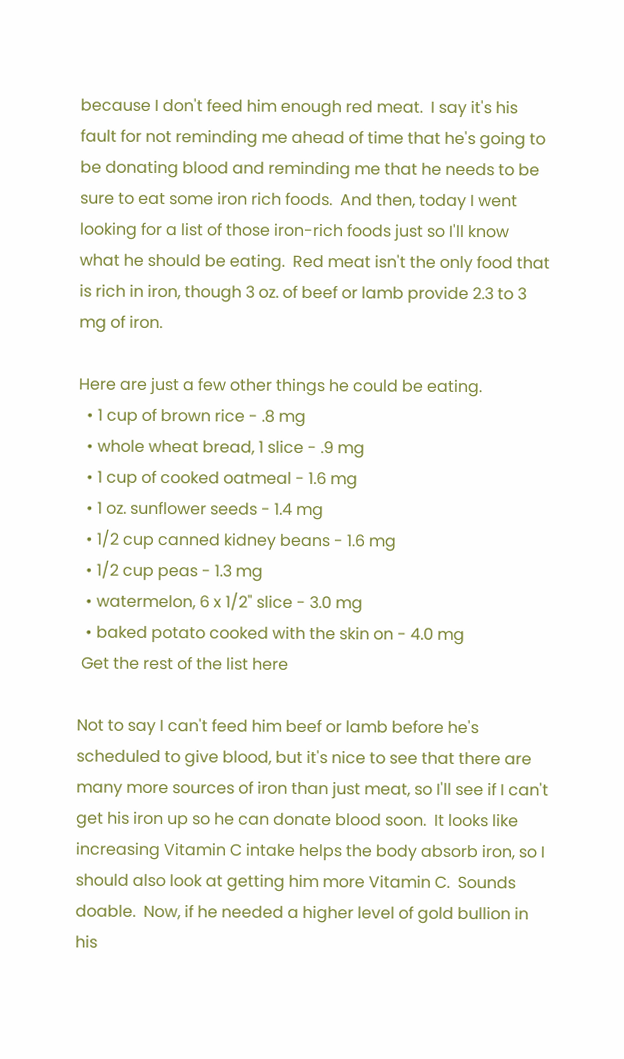because I don't feed him enough red meat.  I say it's his fault for not reminding me ahead of time that he's going to be donating blood and reminding me that he needs to be sure to eat some iron rich foods.  And then, today I went looking for a list of those iron-rich foods just so I'll know what he should be eating.  Red meat isn't the only food that is rich in iron, though 3 oz. of beef or lamb provide 2.3 to 3 mg of iron.

Here are just a few other things he could be eating.
  • 1 cup of brown rice - .8 mg
  • whole wheat bread, 1 slice - .9 mg
  • 1 cup of cooked oatmeal - 1.6 mg
  • 1 oz. sunflower seeds - 1.4 mg
  • 1/2 cup canned kidney beans - 1.6 mg
  • 1/2 cup peas - 1.3 mg
  • watermelon, 6 x 1/2" slice - 3.0 mg
  • baked potato cooked with the skin on - 4.0 mg
 Get the rest of the list here

Not to say I can't feed him beef or lamb before he's scheduled to give blood, but it's nice to see that there are many more sources of iron than just meat, so I'll see if I can't get his iron up so he can donate blood soon.  It looks like increasing Vitamin C intake helps the body absorb iron, so I should also look at getting him more Vitamin C.  Sounds doable.  Now, if he needed a higher level of gold bullion in his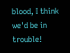blood, I think we'd be in trouble!